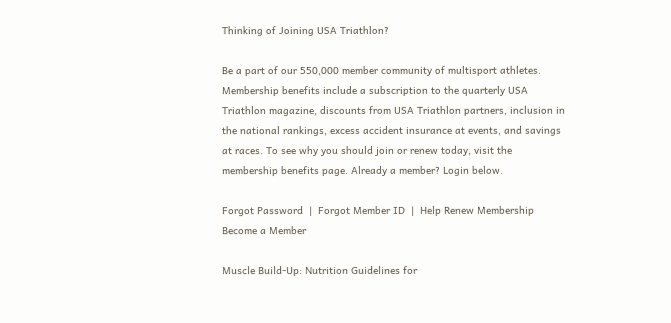Thinking of Joining USA Triathlon?

Be a part of our 550,000 member community of multisport athletes. Membership benefits include a subscription to the quarterly USA Triathlon magazine, discounts from USA Triathlon partners, inclusion in the national rankings, excess accident insurance at events, and savings at races. To see why you should join or renew today, visit the membership benefits page. Already a member? Login below.

Forgot Password  |  Forgot Member ID  |  Help Renew Membership Become a Member

Muscle Build-Up: Nutrition Guidelines for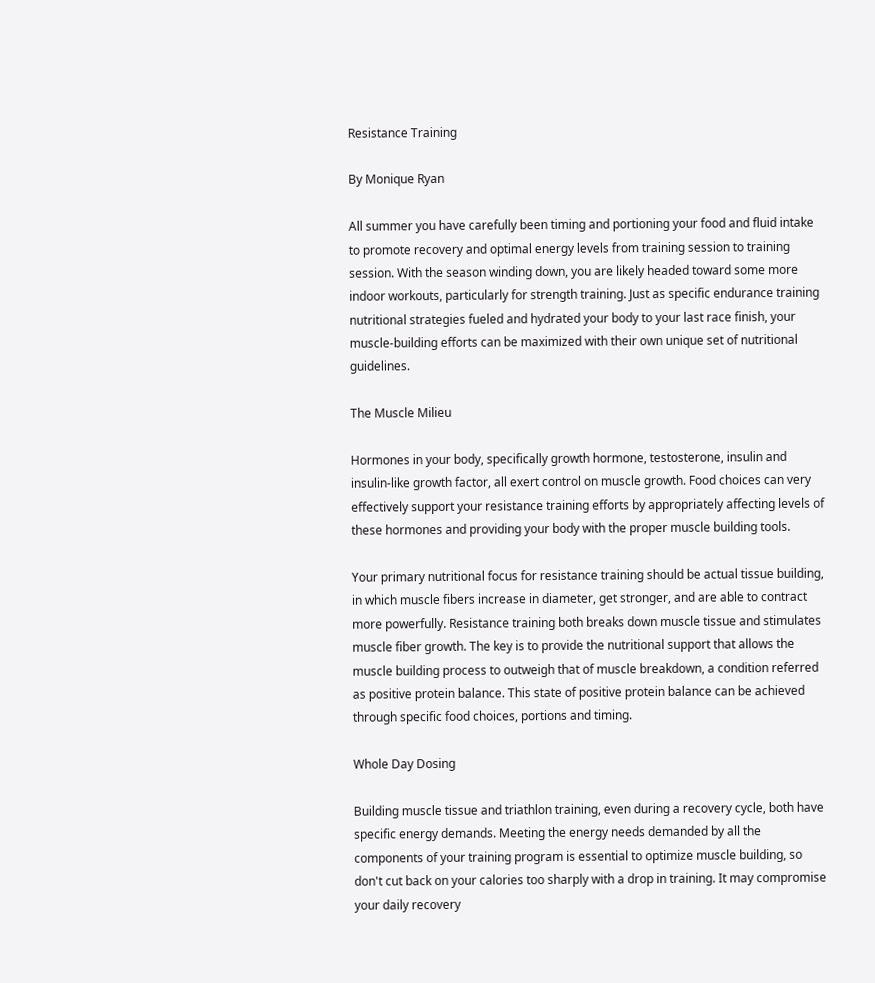Resistance Training

By Monique Ryan

All summer you have carefully been timing and portioning your food and fluid intake to promote recovery and optimal energy levels from training session to training session. With the season winding down, you are likely headed toward some more indoor workouts, particularly for strength training. Just as specific endurance training nutritional strategies fueled and hydrated your body to your last race finish, your muscle-building efforts can be maximized with their own unique set of nutritional guidelines.

The Muscle Milieu

Hormones in your body, specifically growth hormone, testosterone, insulin and insulin-like growth factor, all exert control on muscle growth. Food choices can very effectively support your resistance training efforts by appropriately affecting levels of these hormones and providing your body with the proper muscle building tools.

Your primary nutritional focus for resistance training should be actual tissue building, in which muscle fibers increase in diameter, get stronger, and are able to contract more powerfully. Resistance training both breaks down muscle tissue and stimulates muscle fiber growth. The key is to provide the nutritional support that allows the muscle building process to outweigh that of muscle breakdown, a condition referred as positive protein balance. This state of positive protein balance can be achieved through specific food choices, portions and timing.

Whole Day Dosing

Building muscle tissue and triathlon training, even during a recovery cycle, both have specific energy demands. Meeting the energy needs demanded by all the components of your training program is essential to optimize muscle building, so don't cut back on your calories too sharply with a drop in training. It may compromise your daily recovery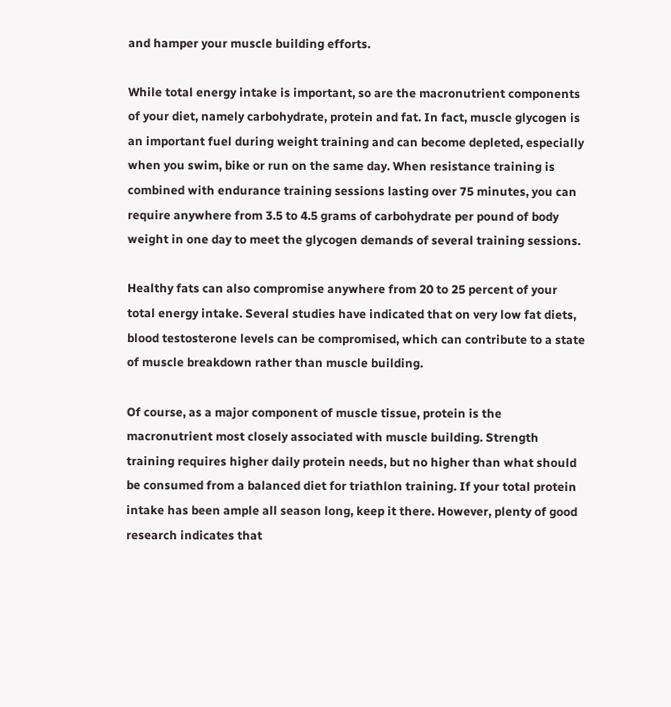and hamper your muscle building efforts.

While total energy intake is important, so are the macronutrient components of your diet, namely carbohydrate, protein and fat. In fact, muscle glycogen is an important fuel during weight training and can become depleted, especially when you swim, bike or run on the same day. When resistance training is combined with endurance training sessions lasting over 75 minutes, you can require anywhere from 3.5 to 4.5 grams of carbohydrate per pound of body weight in one day to meet the glycogen demands of several training sessions.

Healthy fats can also compromise anywhere from 20 to 25 percent of your total energy intake. Several studies have indicated that on very low fat diets, blood testosterone levels can be compromised, which can contribute to a state of muscle breakdown rather than muscle building.

Of course, as a major component of muscle tissue, protein is the macronutrient most closely associated with muscle building. Strength training requires higher daily protein needs, but no higher than what should be consumed from a balanced diet for triathlon training. If your total protein intake has been ample all season long, keep it there. However, plenty of good research indicates that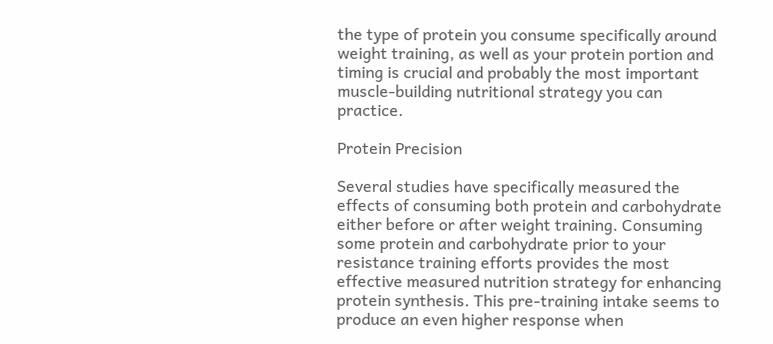the type of protein you consume specifically around weight training, as well as your protein portion and timing is crucial and probably the most important muscle-building nutritional strategy you can practice.

Protein Precision

Several studies have specifically measured the effects of consuming both protein and carbohydrate either before or after weight training. Consuming some protein and carbohydrate prior to your resistance training efforts provides the most effective measured nutrition strategy for enhancing protein synthesis. This pre-training intake seems to produce an even higher response when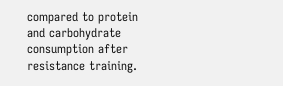compared to protein and carbohydrate consumption after resistance training.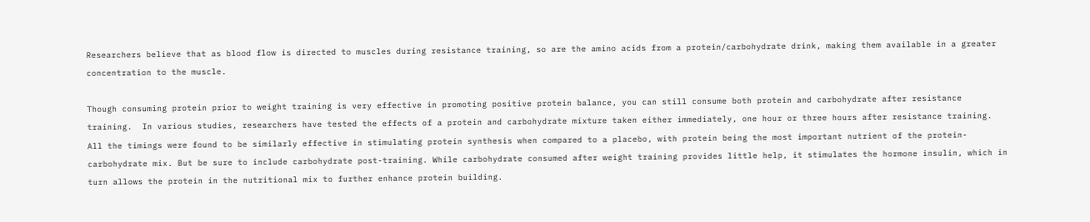Researchers believe that as blood flow is directed to muscles during resistance training, so are the amino acids from a protein/carbohydrate drink, making them available in a greater concentration to the muscle.

Though consuming protein prior to weight training is very effective in promoting positive protein balance, you can still consume both protein and carbohydrate after resistance training.  In various studies, researchers have tested the effects of a protein and carbohydrate mixture taken either immediately, one hour or three hours after resistance training. All the timings were found to be similarly effective in stimulating protein synthesis when compared to a placebo, with protein being the most important nutrient of the protein-carbohydrate mix. But be sure to include carbohydrate post-training. While carbohydrate consumed after weight training provides little help, it stimulates the hormone insulin, which in turn allows the protein in the nutritional mix to further enhance protein building.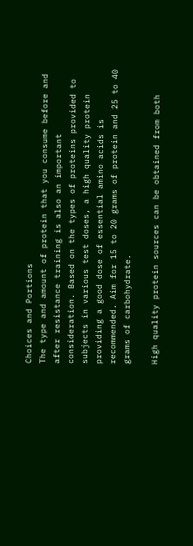Choices and Portions
The type and amount of protein that you consume before and after resistance training is also an important consideration. Based on the types of proteins provided to subjects in various test doses, a high quality protein providing a good dose of essential amino acids is recommended. Aim for 15 to 20 grams of protein and 25 to 40 grams of carbohydrate.

High quality protein sources can be obtained from both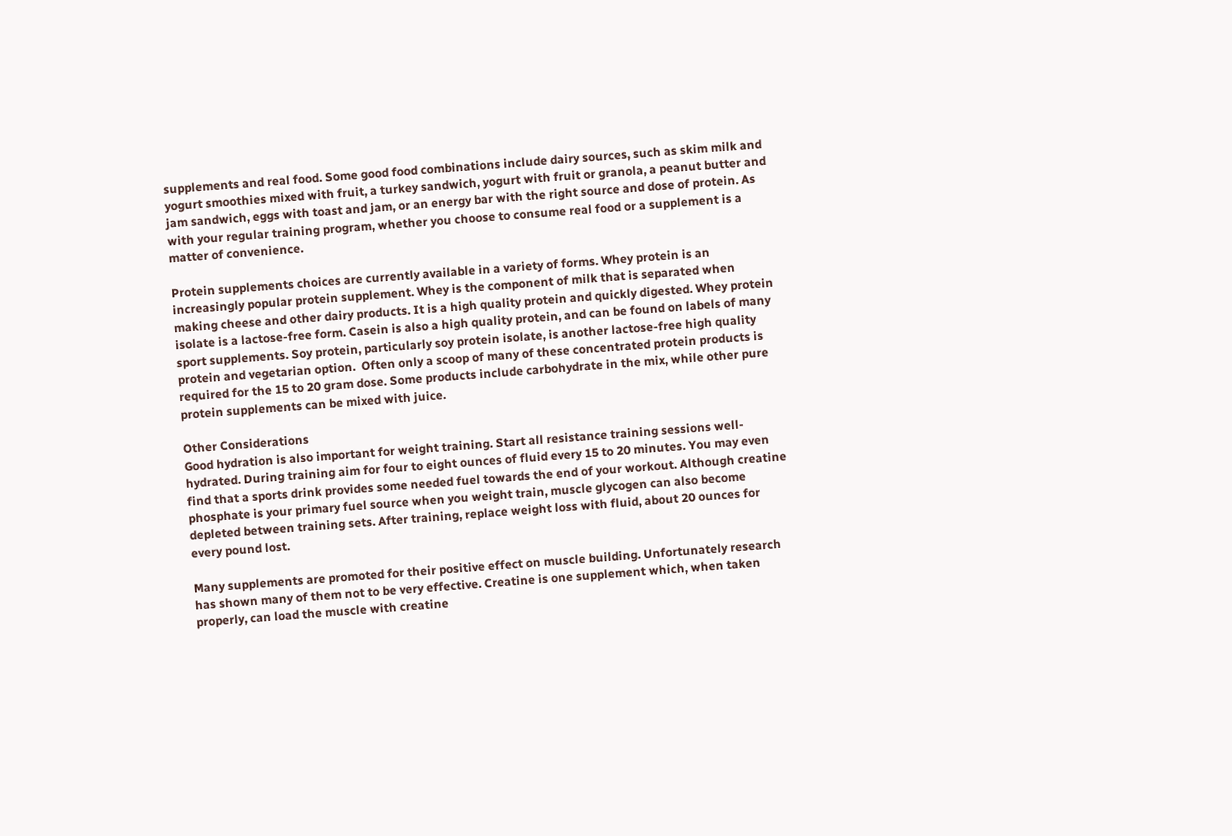supplements and real food. Some good food combinations include dairy sources, such as skim milk and yogurt smoothies mixed with fruit, a turkey sandwich, yogurt with fruit or granola, a peanut butter and jam sandwich, eggs with toast and jam, or an energy bar with the right source and dose of protein. As with your regular training program, whether you choose to consume real food or a supplement is a matter of convenience.

Protein supplements choices are currently available in a variety of forms. Whey protein is an increasingly popular protein supplement. Whey is the component of milk that is separated when making cheese and other dairy products. It is a high quality protein and quickly digested. Whey protein isolate is a lactose-free form. Casein is also a high quality protein, and can be found on labels of many sport supplements. Soy protein, particularly soy protein isolate, is another lactose-free high quality protein and vegetarian option.  Often only a scoop of many of these concentrated protein products is required for the 15 to 20 gram dose. Some products include carbohydrate in the mix, while other pure protein supplements can be mixed with juice.

Other Considerations
Good hydration is also important for weight training. Start all resistance training sessions well-hydrated. During training aim for four to eight ounces of fluid every 15 to 20 minutes. You may even find that a sports drink provides some needed fuel towards the end of your workout. Although creatine phosphate is your primary fuel source when you weight train, muscle glycogen can also become depleted between training sets. After training, replace weight loss with fluid, about 20 ounces for every pound lost.

Many supplements are promoted for their positive effect on muscle building. Unfortunately research has shown many of them not to be very effective. Creatine is one supplement which, when taken properly, can load the muscle with creatine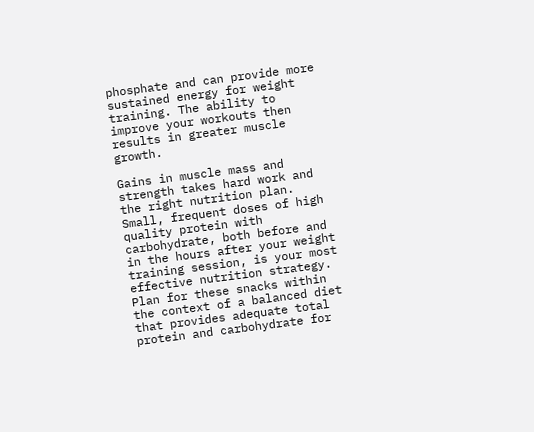phosphate and can provide more sustained energy for weight training. The ability to improve your workouts then results in greater muscle growth.

Gains in muscle mass and strength takes hard work and the right nutrition plan. Small, frequent doses of high quality protein with carbohydrate, both before and in the hours after your weight training session, is your most effective nutrition strategy. Plan for these snacks within the context of a balanced diet that provides adequate total protein and carbohydrate for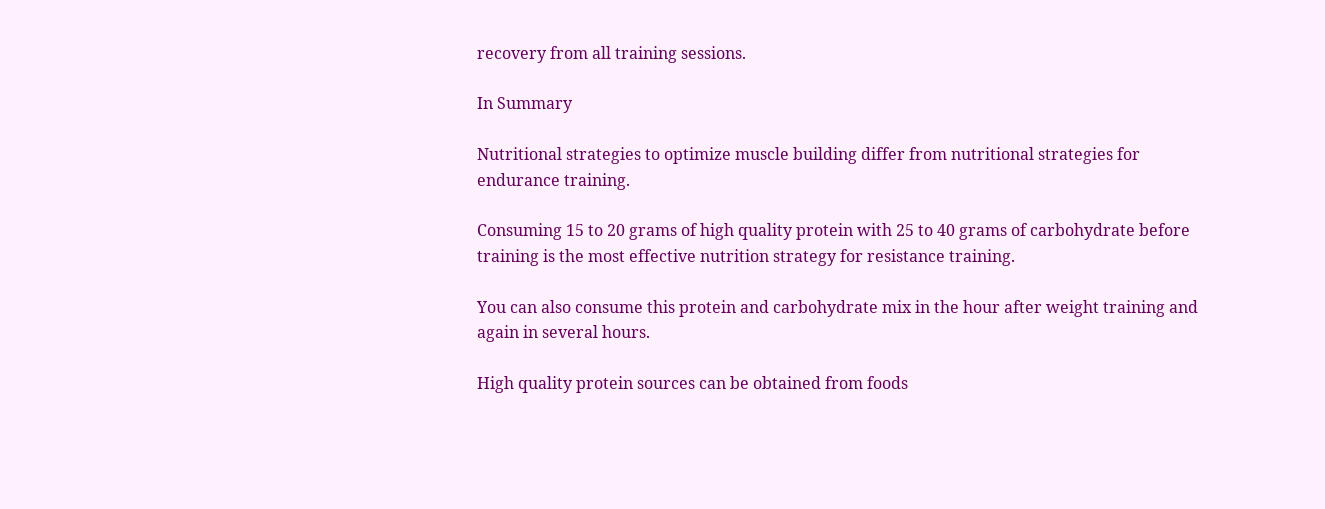recovery from all training sessions.

In Summary

Nutritional strategies to optimize muscle building differ from nutritional strategies for endurance training.

Consuming 15 to 20 grams of high quality protein with 25 to 40 grams of carbohydrate before training is the most effective nutrition strategy for resistance training.

You can also consume this protein and carbohydrate mix in the hour after weight training and again in several hours.

High quality protein sources can be obtained from foods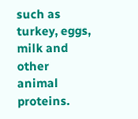such as turkey, eggs, milk and other animal proteins.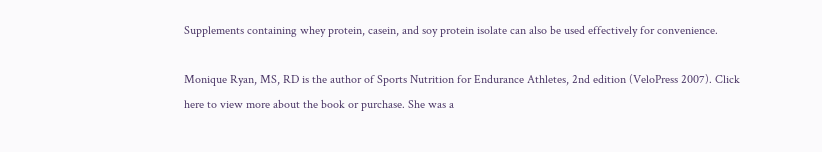Supplements containing whey protein, casein, and soy protein isolate can also be used effectively for convenience.

Monique Ryan, MS, RD is the author of Sports Nutrition for Endurance Athletes, 2nd edition (VeloPress 2007). Click here to view more about the book or purchase. She was a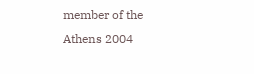member of the Athens 2004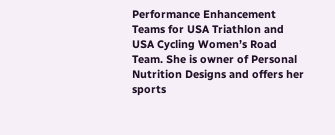Performance Enhancement Teams for USA Triathlon and USA Cycling Women’s Road Team. She is owner of Personal Nutrition Designs and offers her sports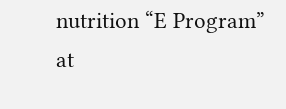nutrition “E Program” at